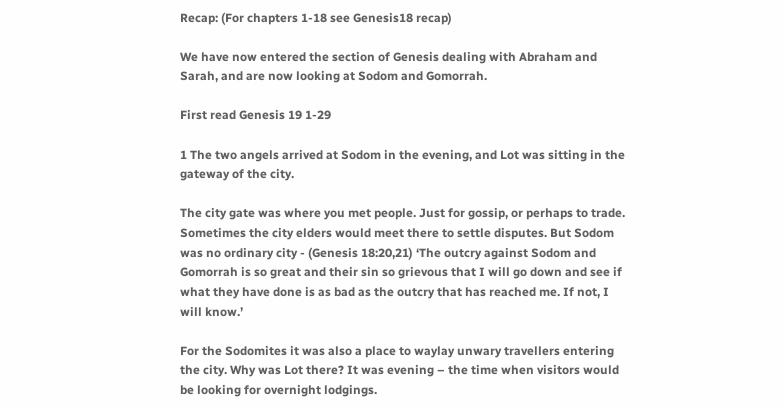Recap: (For chapters 1-18 see Genesis18 recap)

We have now entered the section of Genesis dealing with Abraham and Sarah, and are now looking at Sodom and Gomorrah.

First read Genesis 19 1-29

1 The two angels arrived at Sodom in the evening, and Lot was sitting in the gateway of the city.

The city gate was where you met people. Just for gossip, or perhaps to trade. Sometimes the city elders would meet there to settle disputes. But Sodom was no ordinary city - (Genesis 18:20,21) ‘The outcry against Sodom and Gomorrah is so great and their sin so grievous that I will go down and see if what they have done is as bad as the outcry that has reached me. If not, I will know.’

For the Sodomites it was also a place to waylay unwary travellers entering the city. Why was Lot there? It was evening – the time when visitors would be looking for overnight lodgings.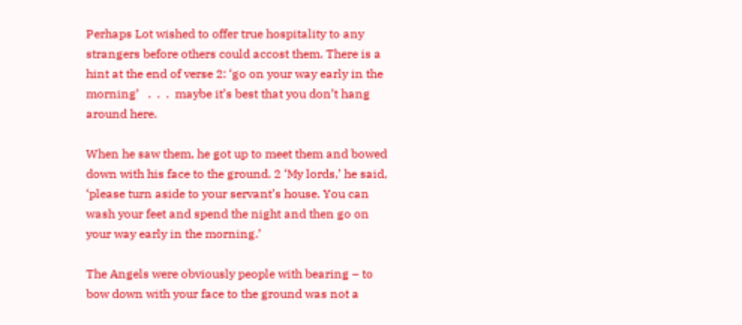Perhaps Lot wished to offer true hospitality to any strangers before others could accost them. There is a hint at the end of verse 2: ‘go on your way early in the morning’   .  .  .  maybe it’s best that you don’t hang around here.

When he saw them, he got up to meet them and bowed down with his face to the ground. 2 ‘My lords,’ he said, ‘please turn aside to your servant’s house. You can wash your feet and spend the night and then go on your way early in the morning.’

The Angels were obviously people with bearing – to bow down with your face to the ground was not a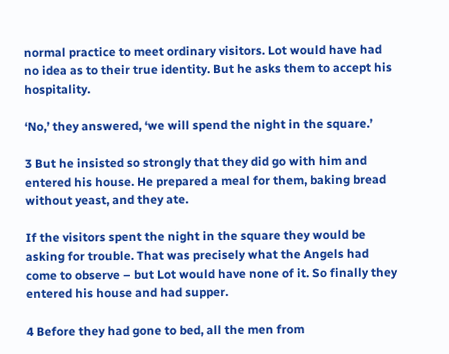normal practice to meet ordinary visitors. Lot would have had no idea as to their true identity. But he asks them to accept his hospitality.

‘No,’ they answered, ‘we will spend the night in the square.’

3 But he insisted so strongly that they did go with him and entered his house. He prepared a meal for them, baking bread without yeast, and they ate.

If the visitors spent the night in the square they would be asking for trouble. That was precisely what the Angels had come to observe – but Lot would have none of it. So finally they entered his house and had supper.

4 Before they had gone to bed, all the men from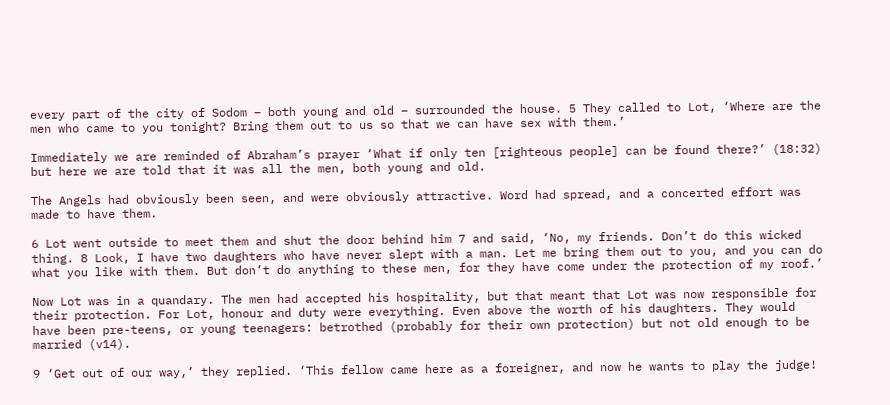every part of the city of Sodom – both young and old – surrounded the house. 5 They called to Lot, ‘Where are the men who came to you tonight? Bring them out to us so that we can have sex with them.’

Immediately we are reminded of Abraham’s prayer ‘What if only ten [righteous people] can be found there?’ (18:32) but here we are told that it was all the men, both young and old.

The Angels had obviously been seen, and were obviously attractive. Word had spread, and a concerted effort was made to have them.

6 Lot went outside to meet them and shut the door behind him 7 and said, ‘No, my friends. Don’t do this wicked thing. 8 Look, I have two daughters who have never slept with a man. Let me bring them out to you, and you can do what you like with them. But don’t do anything to these men, for they have come under the protection of my roof.’

Now Lot was in a quandary. The men had accepted his hospitality, but that meant that Lot was now responsible for their protection. For Lot, honour and duty were everything. Even above the worth of his daughters. They would have been pre-teens, or young teenagers: betrothed (probably for their own protection) but not old enough to be married (v14).

9 ‘Get out of our way,’ they replied. ‘This fellow came here as a foreigner, and now he wants to play the judge!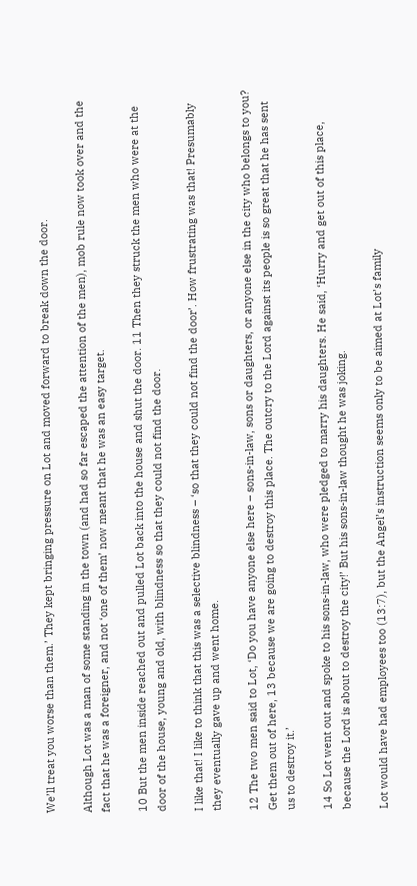We’ll treat you worse than them.’ They kept bringing pressure on Lot and moved forward to break down the door.

Although Lot was a man of some standing in the town (and had so far escaped the attention of the men), mob rule now took over and the fact that he was a foreigner, and not ‘one of them’ now meant that he was an easy target.

10 But the men inside reached out and pulled Lot back into the house and shut the door. 11 Then they struck the men who were at the door of the house, young and old, with blindness so that they could not find the door.

I like that! I like to think that this was a selective blindness – ‘so that they could not find the door’. How frustrating was that! Presumably they eventually gave up and went home.

12 The two men said to Lot, ‘Do you have anyone else here – sons-in-law, sons or daughters, or anyone else in the city who belongs to you? Get them out of here, 13 because we are going to destroy this place. The outcry to the Lord against its people is so great that he has sent us to destroy it.’

14 So Lot went out and spoke to his sons-in-law, who were pledged to marry his daughters. He said, ‘Hurry and get out of this place, because the Lord is about to destroy the city!’ But his sons-in-law thought he was joking.

Lot would have had employees too (13:7), but the Angel’s instruction seems only to be aimed at Lot’s family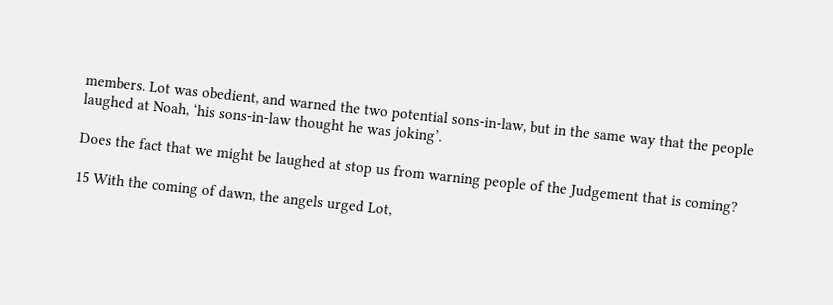members. Lot was obedient, and warned the two potential sons-in-law, but in the same way that the people laughed at Noah, ‘his sons-in-law thought he was joking’.

Does the fact that we might be laughed at stop us from warning people of the Judgement that is coming?

15 With the coming of dawn, the angels urged Lot,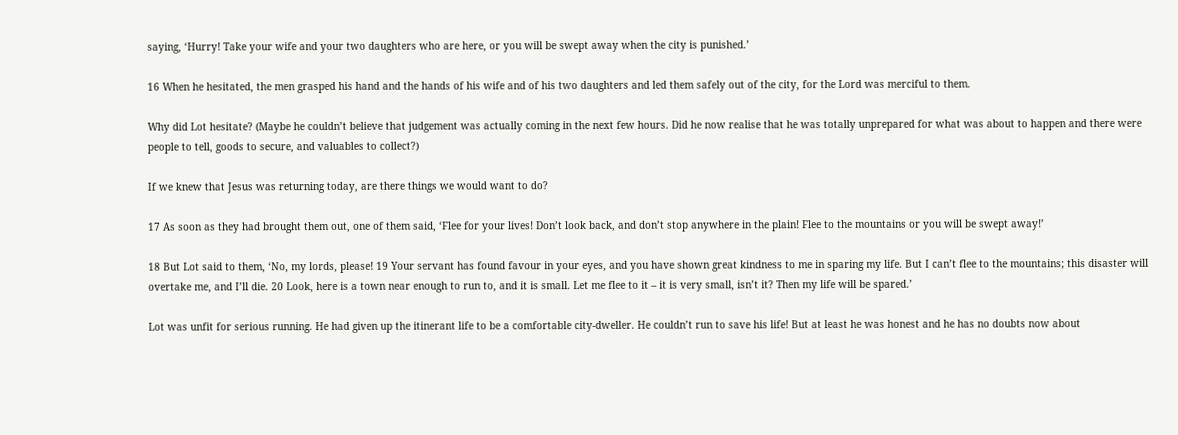saying, ‘Hurry! Take your wife and your two daughters who are here, or you will be swept away when the city is punished.’

16 When he hesitated, the men grasped his hand and the hands of his wife and of his two daughters and led them safely out of the city, for the Lord was merciful to them.

Why did Lot hesitate? (Maybe he couldn’t believe that judgement was actually coming in the next few hours. Did he now realise that he was totally unprepared for what was about to happen and there were people to tell, goods to secure, and valuables to collect?)

If we knew that Jesus was returning today, are there things we would want to do?

17 As soon as they had brought them out, one of them said, ‘Flee for your lives! Don’t look back, and don’t stop anywhere in the plain! Flee to the mountains or you will be swept away!’

18 But Lot said to them, ‘No, my lords, please! 19 Your servant has found favour in your eyes, and you have shown great kindness to me in sparing my life. But I can’t flee to the mountains; this disaster will overtake me, and I’ll die. 20 Look, here is a town near enough to run to, and it is small. Let me flee to it – it is very small, isn’t it? Then my life will be spared.’

Lot was unfit for serious running. He had given up the itinerant life to be a comfortable city-dweller. He couldn’t run to save his life! But at least he was honest and he has no doubts now about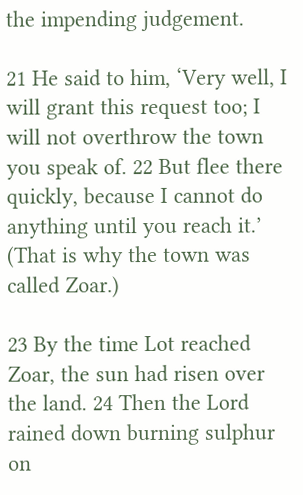the impending judgement.

21 He said to him, ‘Very well, I will grant this request too; I will not overthrow the town you speak of. 22 But flee there quickly, because I cannot do anything until you reach it.’ (That is why the town was called Zoar.)

23 By the time Lot reached Zoar, the sun had risen over the land. 24 Then the Lord rained down burning sulphur on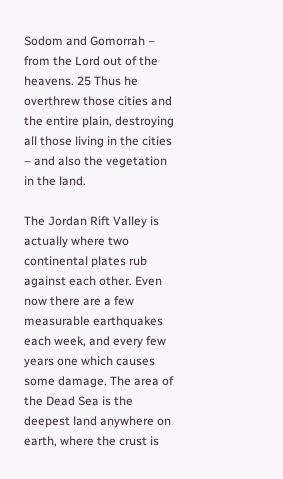Sodom and Gomorrah – from the Lord out of the heavens. 25 Thus he overthrew those cities and the entire plain, destroying all those living in the cities – and also the vegetation in the land.

The Jordan Rift Valley is actually where two continental plates rub against each other. Even now there are a few measurable earthquakes each week, and every few years one which causes some damage. The area of the Dead Sea is the deepest land anywhere on earth, where the crust is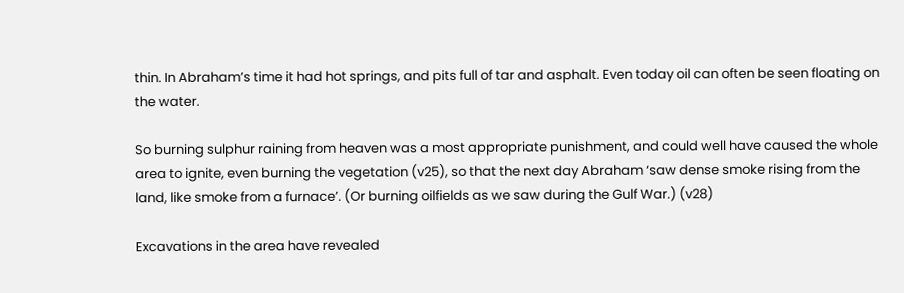thin. In Abraham’s time it had hot springs, and pits full of tar and asphalt. Even today oil can often be seen floating on the water.

So burning sulphur raining from heaven was a most appropriate punishment, and could well have caused the whole area to ignite, even burning the vegetation (v25), so that the next day Abraham ‘saw dense smoke rising from the land, like smoke from a furnace’. (Or burning oilfields as we saw during the Gulf War.) (v28)

Excavations in the area have revealed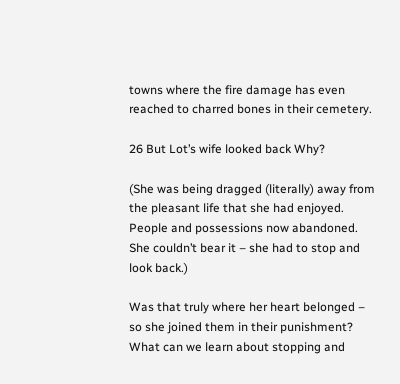towns where the fire damage has even reached to charred bones in their cemetery.

26 But Lot’s wife looked back Why?

(She was being dragged (literally) away from the pleasant life that she had enjoyed. People and possessions now abandoned. She couldn’t bear it – she had to stop and look back.)

Was that truly where her heart belonged – so she joined them in their punishment? What can we learn about stopping and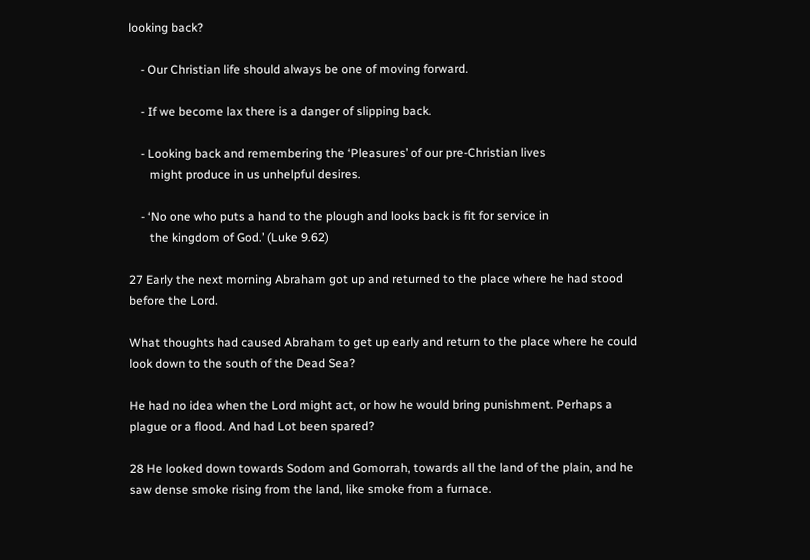looking back?

    - Our Christian life should always be one of moving forward.

    - If we become lax there is a danger of slipping back.

    - Looking back and remembering the ‘Pleasures’ of our pre-Christian lives
       might produce in us unhelpful desires.

    - ‘No one who puts a hand to the plough and looks back is fit for service in
       the kingdom of God.’ (Luke 9.62)

27 Early the next morning Abraham got up and returned to the place where he had stood before the Lord.

What thoughts had caused Abraham to get up early and return to the place where he could look down to the south of the Dead Sea?

He had no idea when the Lord might act, or how he would bring punishment. Perhaps a plague or a flood. And had Lot been spared?

28 He looked down towards Sodom and Gomorrah, towards all the land of the plain, and he saw dense smoke rising from the land, like smoke from a furnace.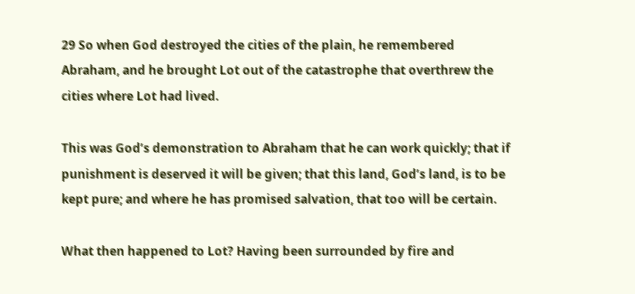29 So when God destroyed the cities of the plain, he remembered Abraham, and he brought Lot out of the catastrophe that overthrew the cities where Lot had lived.

This was God’s demonstration to Abraham that he can work quickly; that if punishment is deserved it will be given; that this land, God’s land, is to be kept pure; and where he has promised salvation, that too will be certain.

What then happened to Lot? Having been surrounded by fire and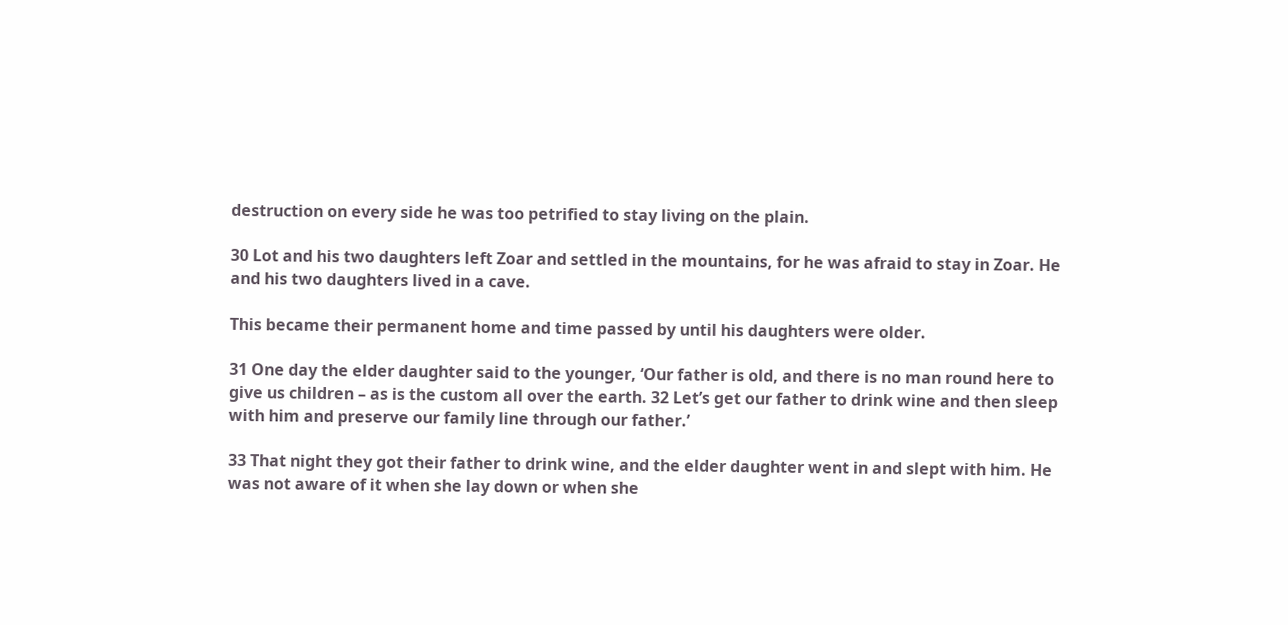destruction on every side he was too petrified to stay living on the plain.

30 Lot and his two daughters left Zoar and settled in the mountains, for he was afraid to stay in Zoar. He and his two daughters lived in a cave.

This became their permanent home and time passed by until his daughters were older.

31 One day the elder daughter said to the younger, ‘Our father is old, and there is no man round here to give us children – as is the custom all over the earth. 32 Let’s get our father to drink wine and then sleep with him and preserve our family line through our father.’

33 That night they got their father to drink wine, and the elder daughter went in and slept with him. He was not aware of it when she lay down or when she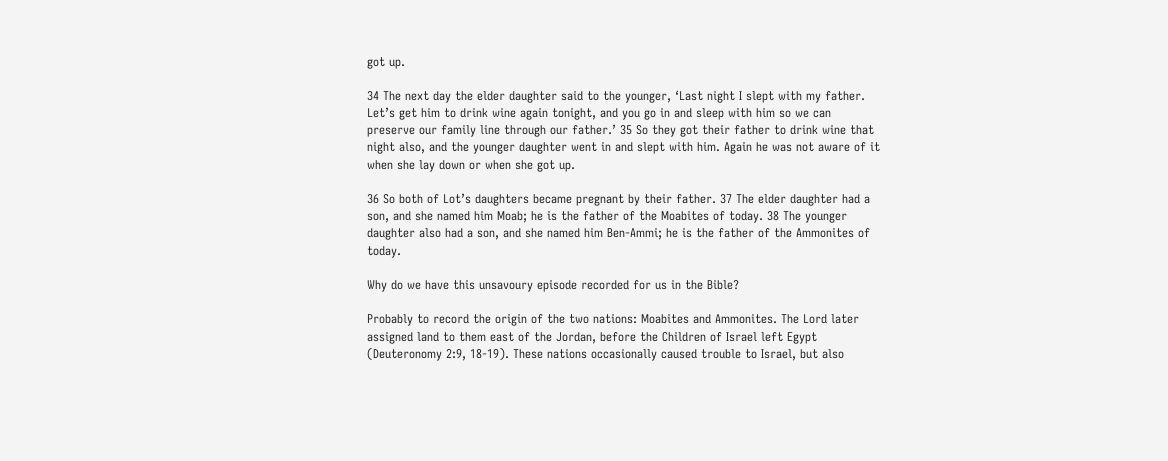got up.

34 The next day the elder daughter said to the younger, ‘Last night I slept with my father. Let’s get him to drink wine again tonight, and you go in and sleep with him so we can preserve our family line through our father.’ 35 So they got their father to drink wine that night also, and the younger daughter went in and slept with him. Again he was not aware of it when she lay down or when she got up.

36 So both of Lot’s daughters became pregnant by their father. 37 The elder daughter had a son, and she named him Moab; he is the father of the Moabites of today. 38 The younger daughter also had a son, and she named him Ben-Ammi; he is the father of the Ammonites of today.

Why do we have this unsavoury episode recorded for us in the Bible?

Probably to record the origin of the two nations: Moabites and Ammonites. The Lord later assigned land to them east of the Jordan, before the Children of Israel left Egypt (Deuteronomy 2:9, 18-19). These nations occasionally caused trouble to Israel, but also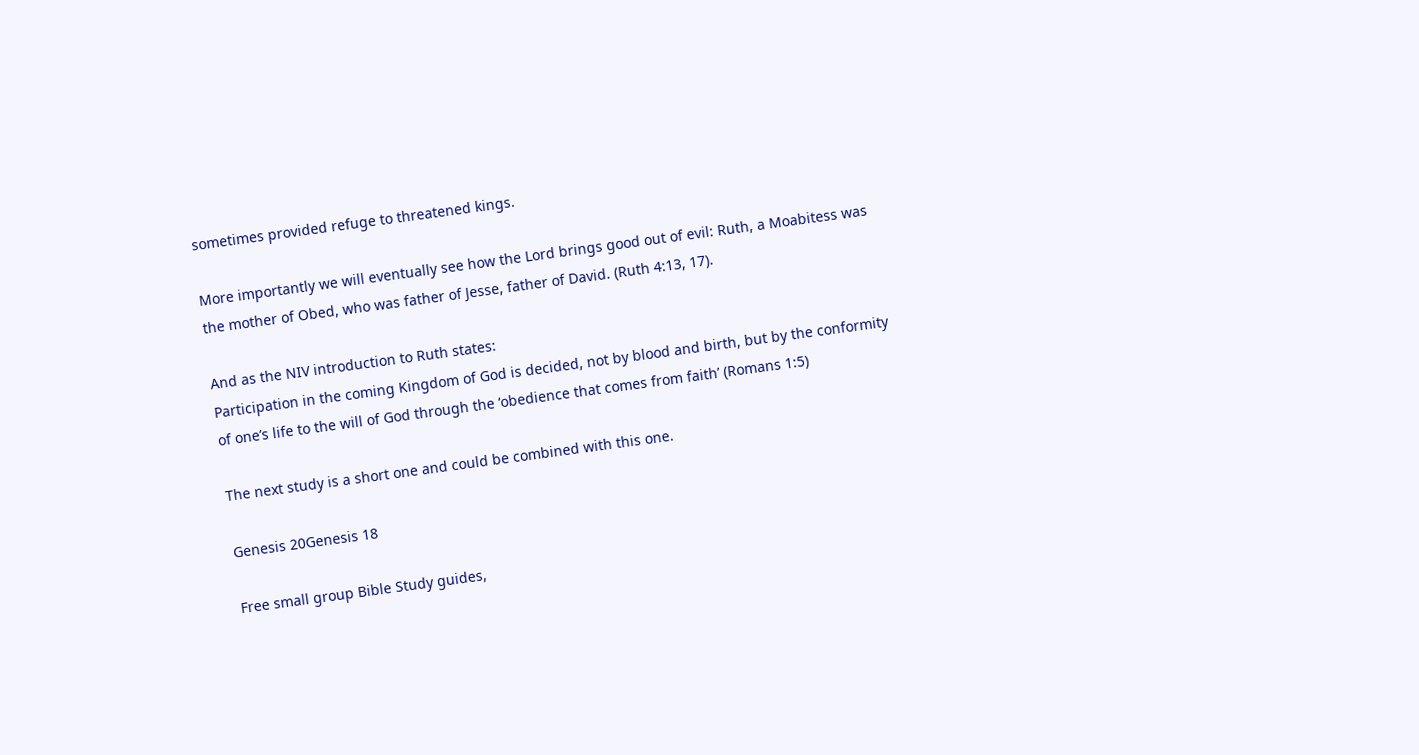sometimes provided refuge to threatened kings.

More importantly we will eventually see how the Lord brings good out of evil: Ruth, a Moabitess was the mother of Obed, who was father of Jesse, father of David. (Ruth 4:13, 17).

And as the NIV introduction to Ruth states:
Participation in the coming Kingdom of God is decided, not by blood and birth, but by the conformity of one’s life to the will of God through the ‘obedience that comes from faith’ (Romans 1:5)

The next study is a short one and could be combined with this one.

Genesis 20Genesis 18

Free small group Bible Study guides,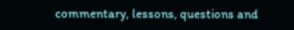commentary, lessons, questions and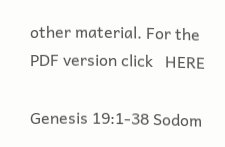other material. For the PDF version click   HERE

Genesis 19:1-38 Sodom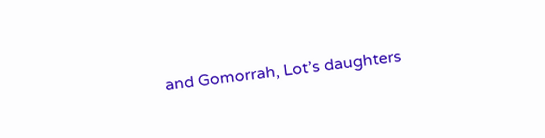and Gomorrah, Lot’s daughters